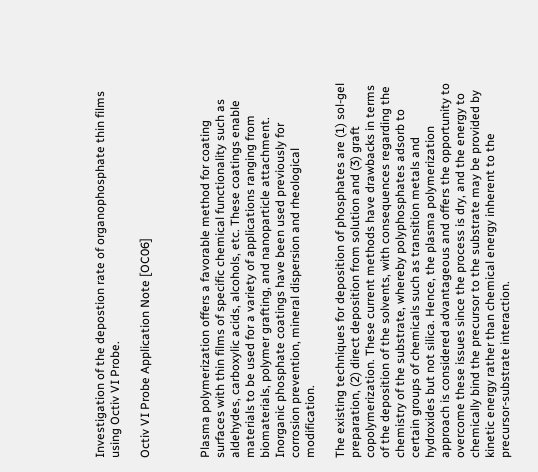Investigation of the depostion rate of organophosphate thin films using Octiv VI Probe.

Octiv VI Probe Application Note [OC06]



Plasma polymerization offers a favorable method for coating surfaces with thin films of specific chemical functionality such as aldehydes, carboxylic acids, alcohols, etc. These coatings enable materials to be used for a variety of applications ranging from biomaterials, polymer grafting, and nanoparticle attachment. Inorganic phosphate coatings have been used previously for corrosion prevention, mineral dispersion and rheological modification.

The existing techniques for deposition of phosphates are (1) sol-gel preparation, (2) direct deposition from solution and (3) graft copolymerization. These current methods have drawbacks in terms of the deposition of the solvents, with consequences regarding the chemistry of the substrate, whereby polyphosphates adsorb to certain groups of chemicals such as transition metals and hydroxides but not silica. Hence, the plasma polymerization approach is considered advantageous and offers the opportunity to overcome these issues since the process is dry, and the energy to chemically bind the precursor to the substrate may be provided by kinetic energy rather than chemical energy inherent to the precursor-substrate interaction.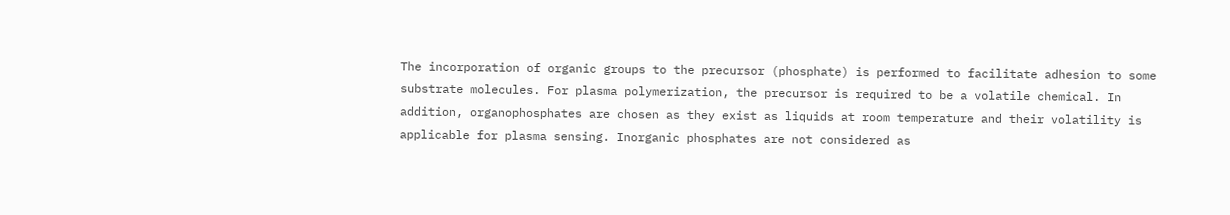The incorporation of organic groups to the precursor (phosphate) is performed to facilitate adhesion to some substrate molecules. For plasma polymerization, the precursor is required to be a volatile chemical. In addition, organophosphates are chosen as they exist as liquids at room temperature and their volatility is applicable for plasma sensing. Inorganic phosphates are not considered as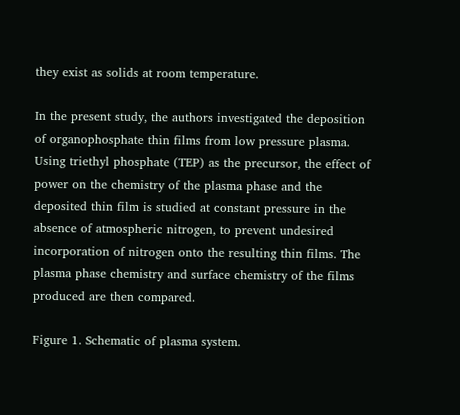they exist as solids at room temperature.

In the present study, the authors investigated the deposition of organophosphate thin films from low pressure plasma. Using triethyl phosphate (TEP) as the precursor, the effect of power on the chemistry of the plasma phase and the deposited thin film is studied at constant pressure in the absence of atmospheric nitrogen, to prevent undesired incorporation of nitrogen onto the resulting thin films. The plasma phase chemistry and surface chemistry of the films produced are then compared.

Figure 1. Schematic of plasma system.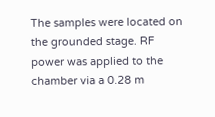The samples were located on the grounded stage. RF power was applied to the chamber via a 0.28 m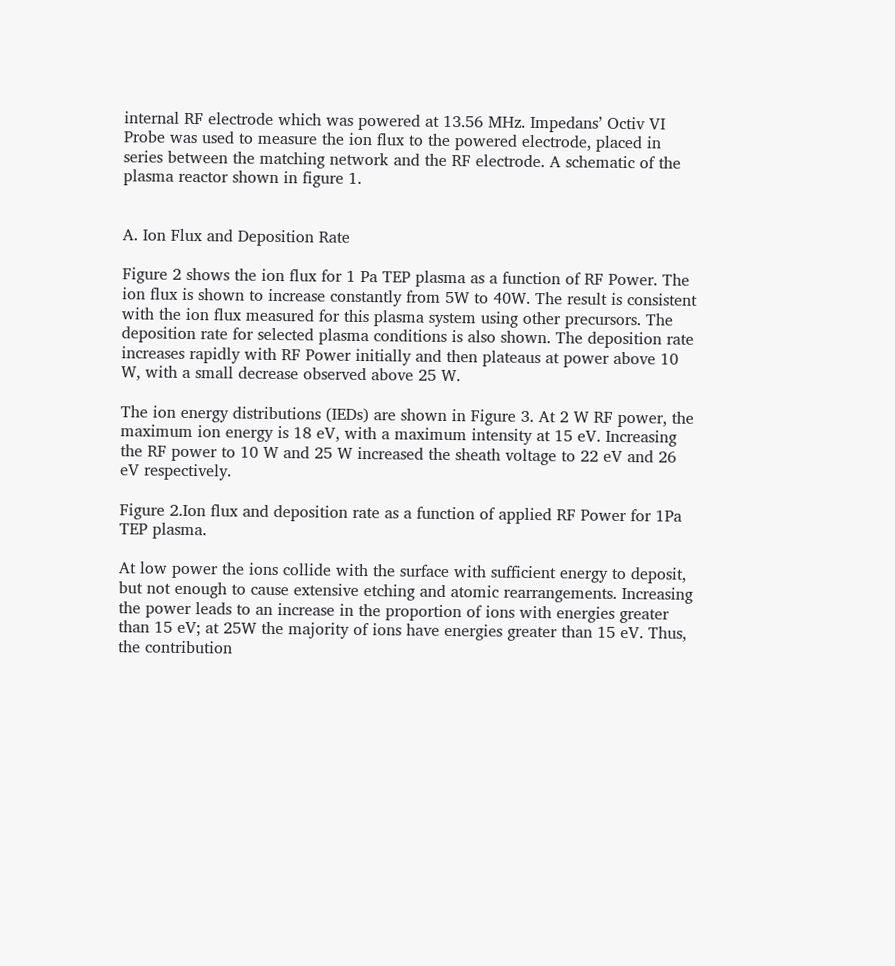internal RF electrode which was powered at 13.56 MHz. Impedans’ Octiv VI Probe was used to measure the ion flux to the powered electrode, placed in series between the matching network and the RF electrode. A schematic of the plasma reactor shown in figure 1.


A. Ion Flux and Deposition Rate

Figure 2 shows the ion flux for 1 Pa TEP plasma as a function of RF Power. The ion flux is shown to increase constantly from 5W to 40W. The result is consistent with the ion flux measured for this plasma system using other precursors. The deposition rate for selected plasma conditions is also shown. The deposition rate increases rapidly with RF Power initially and then plateaus at power above 10 W, with a small decrease observed above 25 W.

The ion energy distributions (IEDs) are shown in Figure 3. At 2 W RF power, the maximum ion energy is 18 eV, with a maximum intensity at 15 eV. Increasing the RF power to 10 W and 25 W increased the sheath voltage to 22 eV and 26 eV respectively.

Figure 2.Ion flux and deposition rate as a function of applied RF Power for 1Pa TEP plasma.

At low power the ions collide with the surface with sufficient energy to deposit, but not enough to cause extensive etching and atomic rearrangements. Increasing the power leads to an increase in the proportion of ions with energies greater than 15 eV; at 25W the majority of ions have energies greater than 15 eV. Thus, the contribution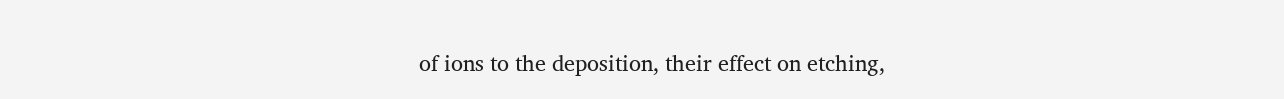of ions to the deposition, their effect on etching,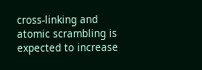cross-linking and atomic scrambling is expected to increase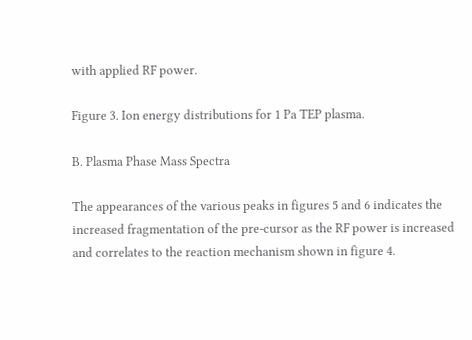with applied RF power.

Figure 3. Ion energy distributions for 1 Pa TEP plasma.

B. Plasma Phase Mass Spectra

The appearances of the various peaks in figures 5 and 6 indicates the increased fragmentation of the pre-cursor as the RF power is increased and correlates to the reaction mechanism shown in figure 4.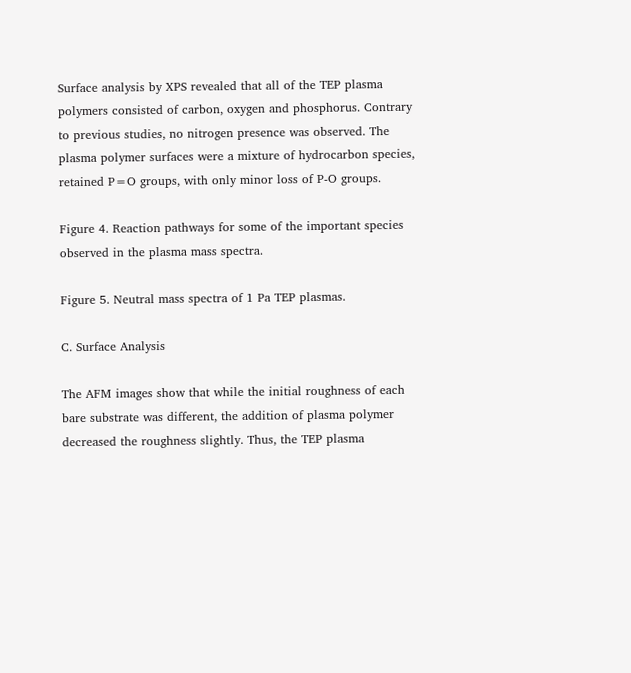Surface analysis by XPS revealed that all of the TEP plasma polymers consisted of carbon, oxygen and phosphorus. Contrary to previous studies, no nitrogen presence was observed. The plasma polymer surfaces were a mixture of hydrocarbon species, retained P=O groups, with only minor loss of P-O groups.

Figure 4. Reaction pathways for some of the important species observed in the plasma mass spectra.

Figure 5. Neutral mass spectra of 1 Pa TEP plasmas.

C. Surface Analysis

The AFM images show that while the initial roughness of each bare substrate was different, the addition of plasma polymer decreased the roughness slightly. Thus, the TEP plasma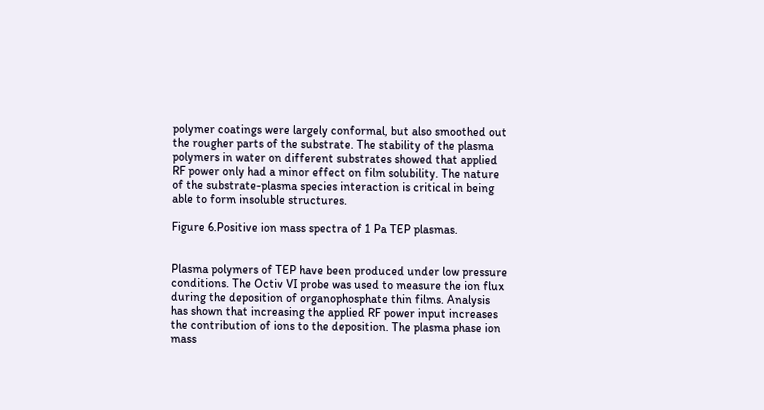polymer coatings were largely conformal, but also smoothed out the rougher parts of the substrate. The stability of the plasma polymers in water on different substrates showed that applied RF power only had a minor effect on film solubility. The nature of the substrate-plasma species interaction is critical in being able to form insoluble structures.

Figure 6.Positive ion mass spectra of 1 Pa TEP plasmas.


Plasma polymers of TEP have been produced under low pressure conditions. The Octiv VI probe was used to measure the ion flux during the deposition of organophosphate thin films. Analysis has shown that increasing the applied RF power input increases the contribution of ions to the deposition. The plasma phase ion mass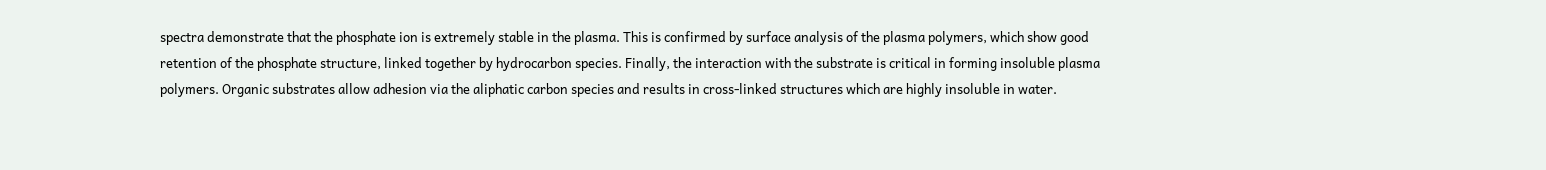spectra demonstrate that the phosphate ion is extremely stable in the plasma. This is confirmed by surface analysis of the plasma polymers, which show good retention of the phosphate structure, linked together by hydrocarbon species. Finally, the interaction with the substrate is critical in forming insoluble plasma polymers. Organic substrates allow adhesion via the aliphatic carbon species and results in cross-linked structures which are highly insoluble in water.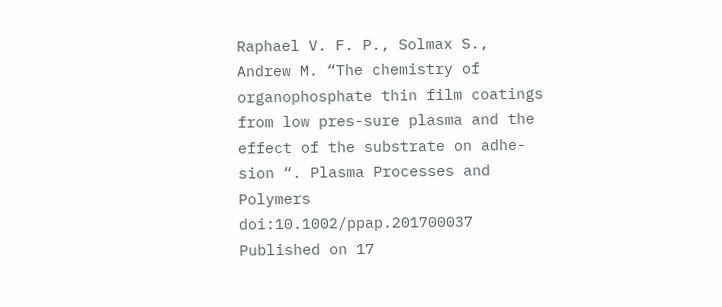Raphael V. F. P., Solmax S., Andrew M. “The chemistry of organophosphate thin film coatings from low pres-sure plasma and the effect of the substrate on adhe-sion “. Plasma Processes and Polymers doi:10.1002/ppap.201700037 Published on 17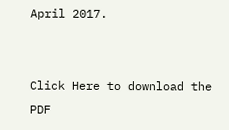April 2017.


Click Here to download the PDF